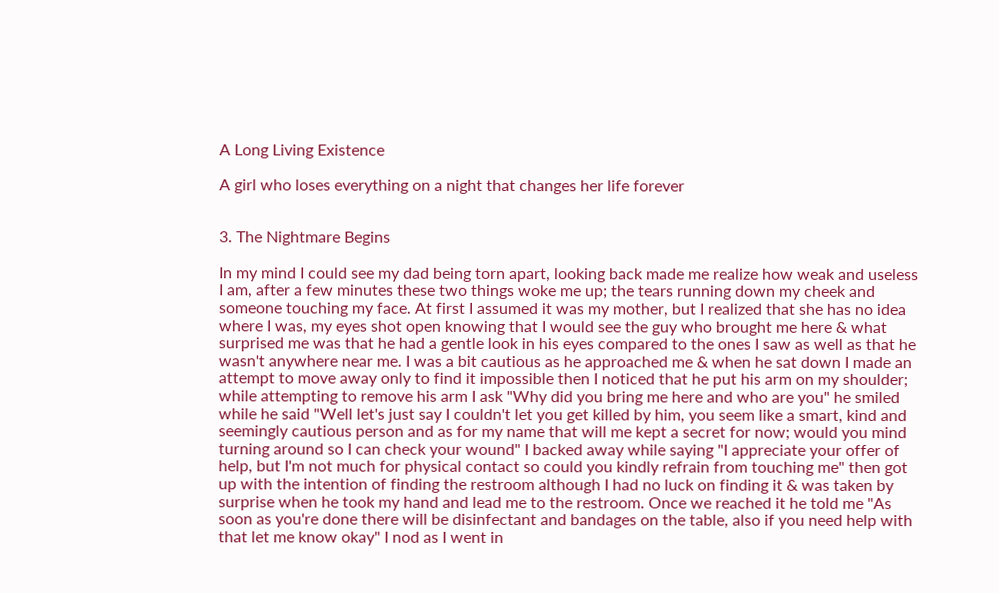A Long Living Existence

A girl who loses everything on a night that changes her life forever


3. The Nightmare Begins

In my mind I could see my dad being torn apart, looking back made me realize how weak and useless I am, after a few minutes these two things woke me up; the tears running down my cheek and someone touching my face. At first I assumed it was my mother, but I realized that she has no idea where I was, my eyes shot open knowing that I would see the guy who brought me here & what surprised me was that he had a gentle look in his eyes compared to the ones I saw as well as that he wasn't anywhere near me. I was a bit cautious as he approached me & when he sat down I made an attempt to move away only to find it impossible then I noticed that he put his arm on my shoulder; while attempting to remove his arm I ask "Why did you bring me here and who are you" he smiled while he said "Well let's just say I couldn't let you get killed by him, you seem like a smart, kind and seemingly cautious person and as for my name that will me kept a secret for now; would you mind turning around so I can check your wound" I backed away while saying "I appreciate your offer of help, but I'm not much for physical contact so could you kindly refrain from touching me" then got up with the intention of finding the restroom although I had no luck on finding it & was taken by surprise when he took my hand and lead me to the restroom. Once we reached it he told me "As soon as you're done there will be disinfectant and bandages on the table, also if you need help with that let me know okay" I nod as I went in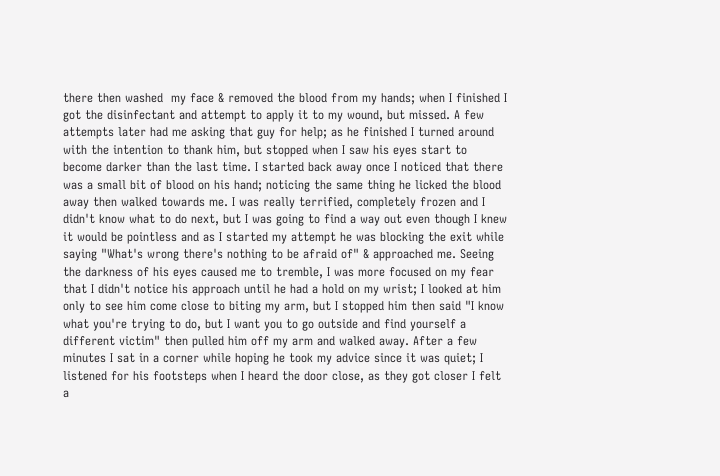there then washed  my face & removed the blood from my hands; when I finished I got the disinfectant and attempt to apply it to my wound, but missed. A few attempts later had me asking that guy for help; as he finished I turned around with the intention to thank him, but stopped when I saw his eyes start to become darker than the last time. I started back away once I noticed that there was a small bit of blood on his hand; noticing the same thing he licked the blood away then walked towards me. I was really terrified, completely frozen and I didn't know what to do next, but I was going to find a way out even though I knew it would be pointless and as I started my attempt he was blocking the exit while saying "What's wrong there's nothing to be afraid of" & approached me. Seeing the darkness of his eyes caused me to tremble, I was more focused on my fear that I didn't notice his approach until he had a hold on my wrist; I looked at him only to see him come close to biting my arm, but I stopped him then said "I know what you're trying to do, but I want you to go outside and find yourself a different victim" then pulled him off my arm and walked away. After a few minutes I sat in a corner while hoping he took my advice since it was quiet; I listened for his footsteps when I heard the door close, as they got closer I felt a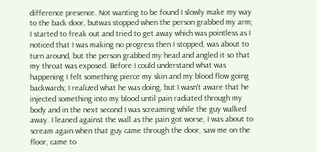difference presence. Not wanting to be found I slowly make my way to the back door, butwas stopped when the person grabbed my arm; I started to freak out and tried to get away which was pointless as I noticed that I was making no progress then I stopped, was about to turn around, but the person grabbed my head and angled it so that my throat was exposed. Before I could understand what was happening I felt something pierce my skin and my blood flow going backwards; I realized what he was doing, but I wasn't aware that he injected something into my blood until pain radiated through my body and in the next second I was screaming while the guy walked away. I leaned against the wall as the pain got worse, I was about to scream again when that guy came through the door, saw me on the floor, came to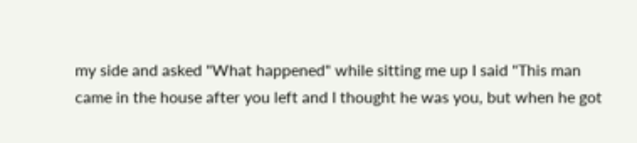my side and asked "What happened" while sitting me up I said "This man came in the house after you left and I thought he was you, but when he got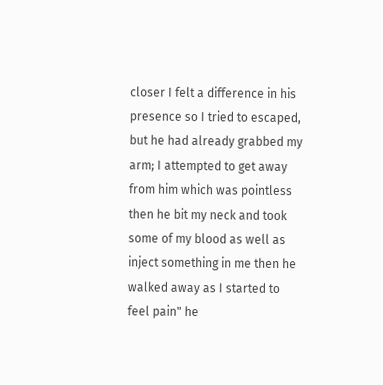closer I felt a difference in his presence so I tried to escaped, but he had already grabbed my arm; I attempted to get away from him which was pointless then he bit my neck and took some of my blood as well as inject something in me then he walked away as I started to feel pain" he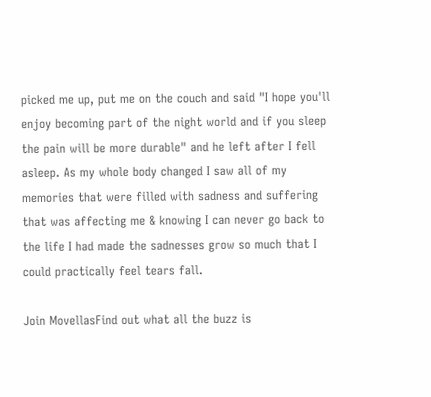picked me up, put me on the couch and said "I hope you'll enjoy becoming part of the night world and if you sleep the pain will be more durable" and he left after I fell asleep. As my whole body changed I saw all of my memories that were filled with sadness and suffering that was affecting me & knowing I can never go back to the life I had made the sadnesses grow so much that I could practically feel tears fall.

Join MovellasFind out what all the buzz is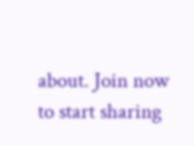about. Join now to start sharing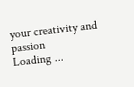your creativity and passion
Loading ...